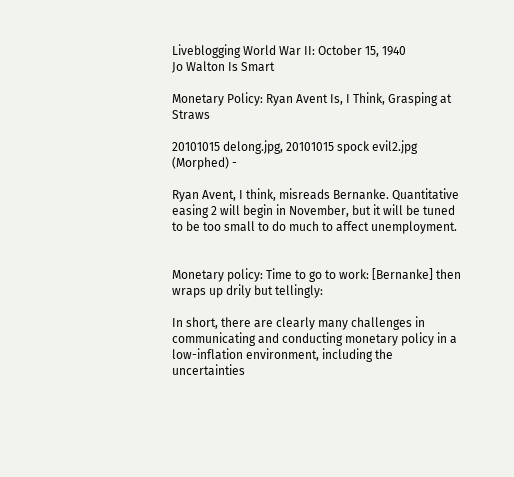Liveblogging World War II: October 15, 1940
Jo Walton Is Smart

Monetary Policy: Ryan Avent Is, I Think, Grasping at Straws

20101015 delong.jpg, 20101015 spock evil2.jpg (Morphed) -

Ryan Avent, I think, misreads Bernanke. Quantitative easing 2 will begin in November, but it will be tuned to be too small to do much to affect unemployment.


Monetary policy: Time to go to work: [Bernanke] then wraps up drily but tellingly:

In short, there are clearly many challenges in communicating and conducting monetary policy in a low-inflation environment, including the uncertainties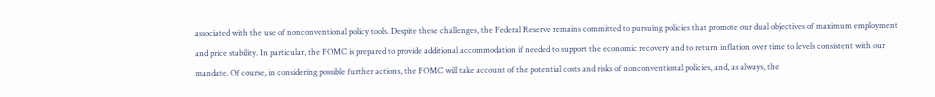associated with the use of nonconventional policy tools. Despite these challenges, the Federal Reserve remains committed to pursuing policies that promote our dual objectives of maximum employment and price stability. In particular, the FOMC is prepared to provide additional accommodation if needed to support the economic recovery and to return inflation over time to levels consistent with our mandate. Of course, in considering possible further actions, the FOMC will take account of the potential costs and risks of nonconventional policies, and, as always, the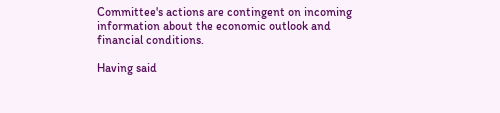Committee's actions are contingent on incoming information about the economic outlook and financial conditions.

Having said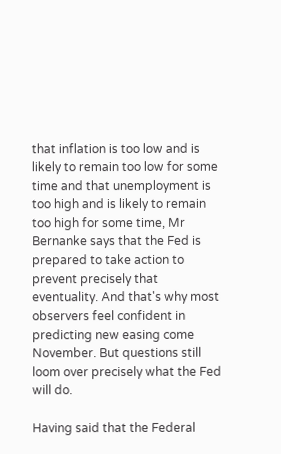that inflation is too low and is likely to remain too low for some time and that unemployment is too high and is likely to remain too high for some time, Mr Bernanke says that the Fed is prepared to take action to prevent precisely that eventuality. And that's why most observers feel confident in predicting new easing come November. But questions still loom over precisely what the Fed will do.

Having said that the Federal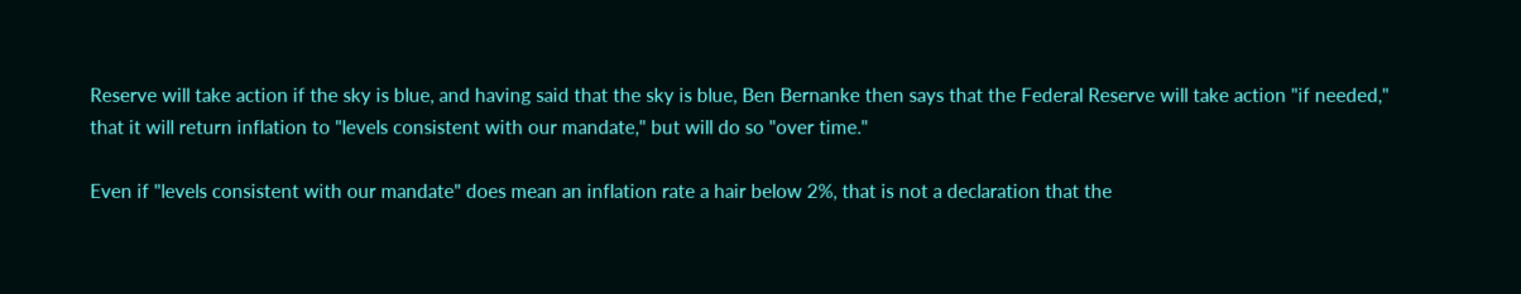Reserve will take action if the sky is blue, and having said that the sky is blue, Ben Bernanke then says that the Federal Reserve will take action "if needed," that it will return inflation to "levels consistent with our mandate," but will do so "over time."

Even if "levels consistent with our mandate" does mean an inflation rate a hair below 2%, that is not a declaration that the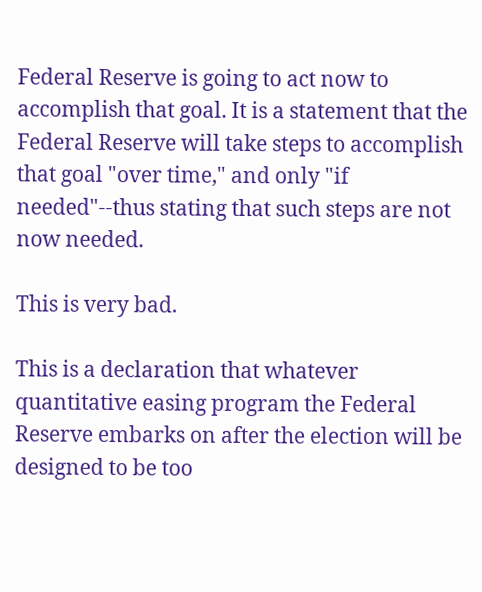Federal Reserve is going to act now to accomplish that goal. It is a statement that the Federal Reserve will take steps to accomplish that goal "over time," and only "if needed"--thus stating that such steps are not now needed.

This is very bad.

This is a declaration that whatever quantitative easing program the Federal Reserve embarks on after the election will be designed to be too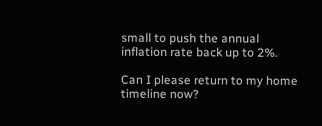small to push the annual inflation rate back up to 2%.

Can I please return to my home timeline now?